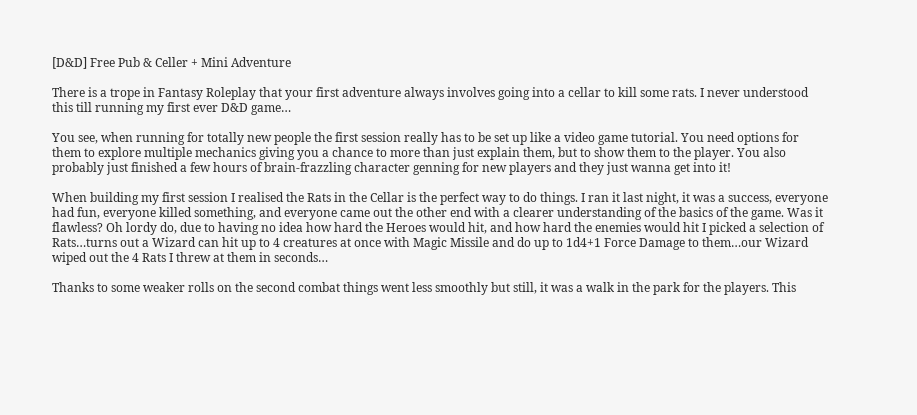[D&D] Free Pub & Celler + Mini Adventure

There is a trope in Fantasy Roleplay that your first adventure always involves going into a cellar to kill some rats. I never understood this till running my first ever D&D game…

You see, when running for totally new people the first session really has to be set up like a video game tutorial. You need options for them to explore multiple mechanics giving you a chance to more than just explain them, but to show them to the player. You also probably just finished a few hours of brain-frazzling character genning for new players and they just wanna get into it!

When building my first session I realised the Rats in the Cellar is the perfect way to do things. I ran it last night, it was a success, everyone had fun, everyone killed something, and everyone came out the other end with a clearer understanding of the basics of the game. Was it flawless? Oh lordy do, due to having no idea how hard the Heroes would hit, and how hard the enemies would hit I picked a selection of Rats…turns out a Wizard can hit up to 4 creatures at once with Magic Missile and do up to 1d4+1 Force Damage to them…our Wizard wiped out the 4 Rats I threw at them in seconds…

Thanks to some weaker rolls on the second combat things went less smoothly but still, it was a walk in the park for the players. This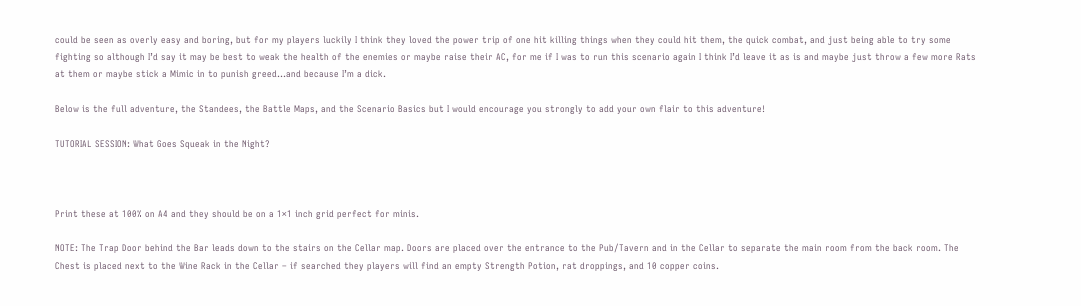could be seen as overly easy and boring, but for my players luckily I think they loved the power trip of one hit killing things when they could hit them, the quick combat, and just being able to try some fighting so although I’d say it may be best to weak the health of the enemies or maybe raise their AC, for me if I was to run this scenario again I think I’d leave it as is and maybe just throw a few more Rats at them or maybe stick a Mimic in to punish greed…and because I’m a dick.

Below is the full adventure, the Standees, the Battle Maps, and the Scenario Basics but I would encourage you strongly to add your own flair to this adventure!

TUTORIAL SESSION: What Goes Squeak in the Night?



Print these at 100% on A4 and they should be on a 1×1 inch grid perfect for minis.

NOTE: The Trap Door behind the Bar leads down to the stairs on the Cellar map. Doors are placed over the entrance to the Pub/Tavern and in the Cellar to separate the main room from the back room. The Chest is placed next to the Wine Rack in the Cellar – if searched they players will find an empty Strength Potion, rat droppings, and 10 copper coins.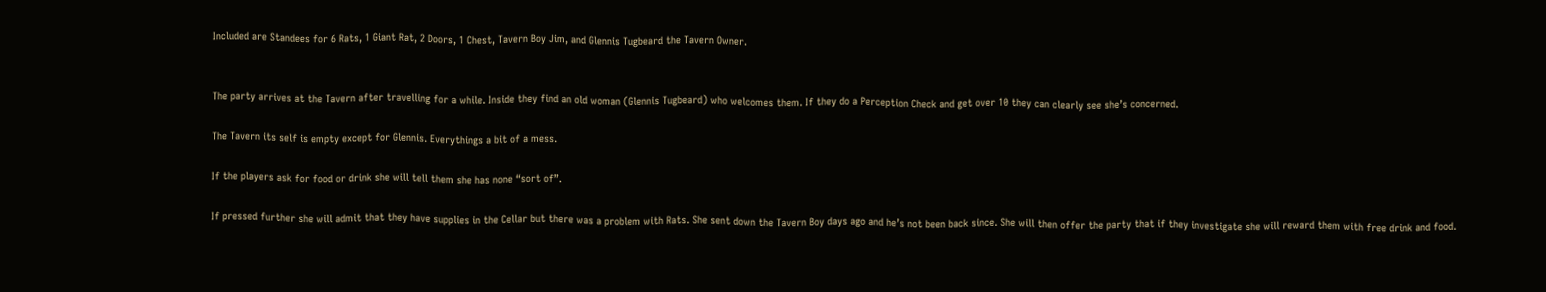Included are Standees for 6 Rats, 1 Giant Rat, 2 Doors, 1 Chest, Tavern Boy Jim, and Glennis Tugbeard the Tavern Owner.


The party arrives at the Tavern after travelling for a while. Inside they find an old woman (Glennis Tugbeard) who welcomes them. If they do a Perception Check and get over 10 they can clearly see she’s concerned.

The Tavern its self is empty except for Glennis. Everythings a bit of a mess.

If the players ask for food or drink she will tell them she has none “sort of”.

If pressed further she will admit that they have supplies in the Cellar but there was a problem with Rats. She sent down the Tavern Boy days ago and he’s not been back since. She will then offer the party that if they investigate she will reward them with free drink and food.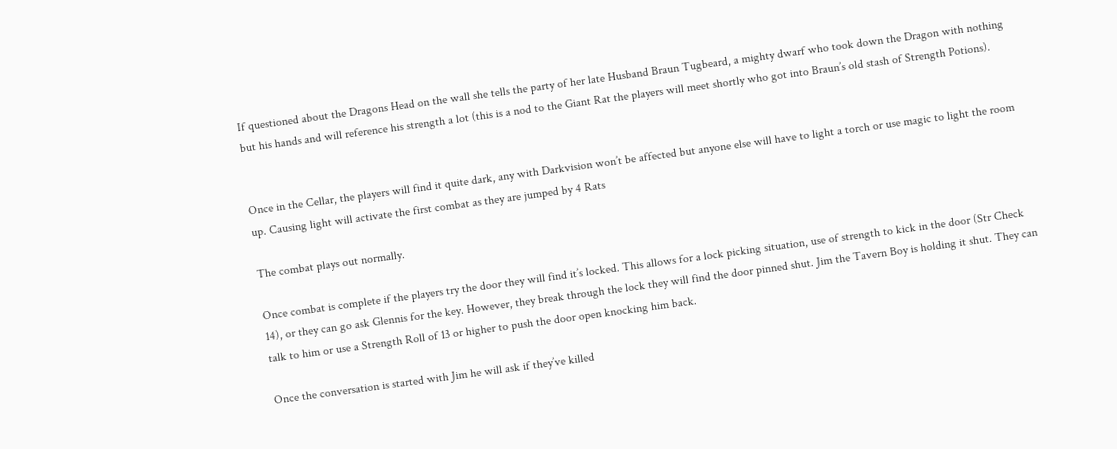If questioned about the Dragons Head on the wall she tells the party of her late Husband Braun Tugbeard, a mighty dwarf who took down the Dragon with nothing but his hands and will reference his strength a lot (this is a nod to the Giant Rat the players will meet shortly who got into Braun’s old stash of Strength Potions).


Once in the Cellar, the players will find it quite dark, any with Darkvision won’t be affected but anyone else will have to light a torch or use magic to light the room up. Causing light will activate the first combat as they are jumped by 4 Rats

The combat plays out normally.

Once combat is complete if the players try the door they will find it’s locked. This allows for a lock picking situation, use of strength to kick in the door (Str Check 14), or they can go ask Glennis for the key. However, they break through the lock they will find the door pinned shut. Jim the Tavern Boy is holding it shut. They can talk to him or use a Strength Roll of 13 or higher to push the door open knocking him back.

Once the conversation is started with Jim he will ask if they’ve killed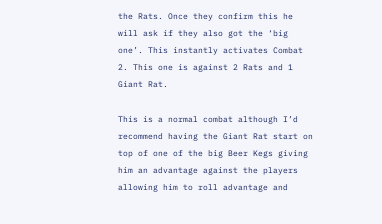the Rats. Once they confirm this he will ask if they also got the ‘big one’. This instantly activates Combat 2. This one is against 2 Rats and 1 Giant Rat.

This is a normal combat although I’d recommend having the Giant Rat start on top of one of the big Beer Kegs giving him an advantage against the players allowing him to roll advantage and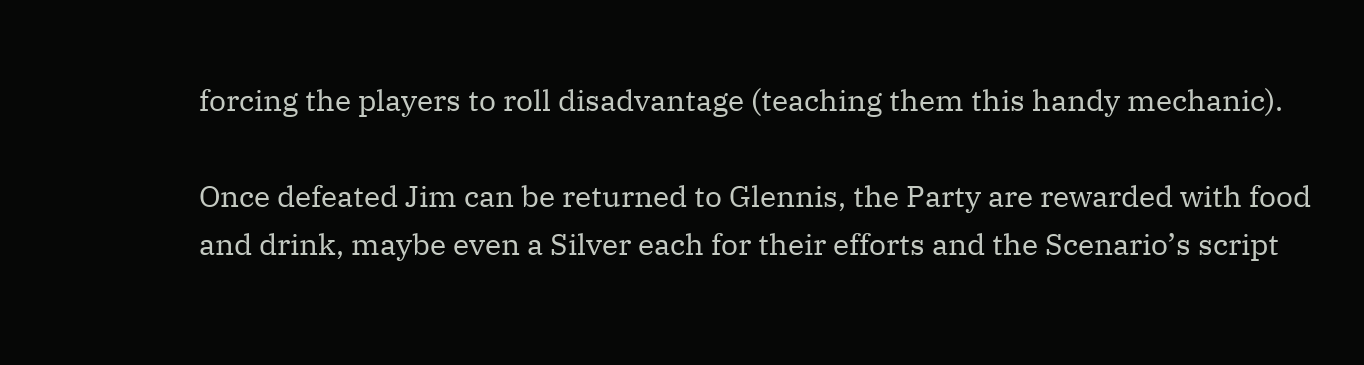forcing the players to roll disadvantage (teaching them this handy mechanic).

Once defeated Jim can be returned to Glennis, the Party are rewarded with food and drink, maybe even a Silver each for their efforts and the Scenario’s script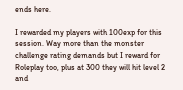ends here.

I rewarded my players with 100exp for this session. Way more than the monster challenge rating demands but I reward for Roleplay too, plus at 300 they will hit level 2 and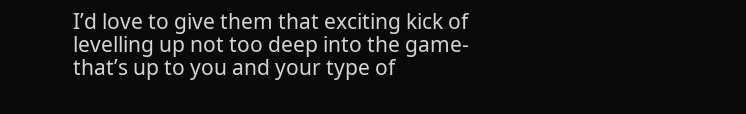I’d love to give them that exciting kick of levelling up not too deep into the game- that’s up to you and your type of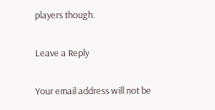players though.

Leave a Reply

Your email address will not be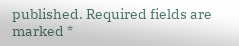published. Required fields are marked *